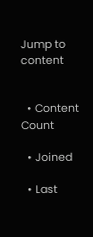Jump to content


  • Content Count

  • Joined

  • Last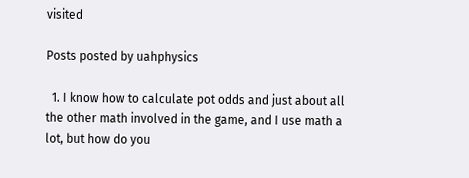visited

Posts posted by uahphysics

  1. I know how to calculate pot odds and just about all the other math involved in the game, and I use math a lot, but how do you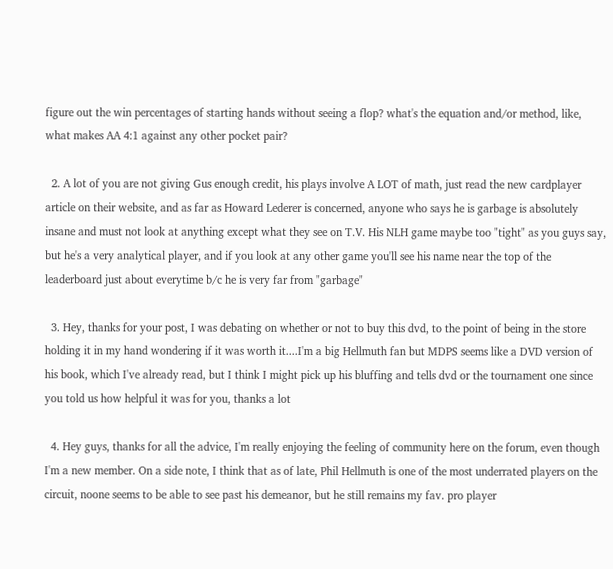figure out the win percentages of starting hands without seeing a flop? what's the equation and/or method, like, what makes AA 4:1 against any other pocket pair?

  2. A lot of you are not giving Gus enough credit, his plays involve A LOT of math, just read the new cardplayer article on their website, and as far as Howard Lederer is concerned, anyone who says he is garbage is absolutely insane and must not look at anything except what they see on T.V. His NLH game maybe too "tight" as you guys say, but he's a very analytical player, and if you look at any other game you'll see his name near the top of the leaderboard just about everytime b/c he is very far from "garbage"

  3. Hey, thanks for your post, I was debating on whether or not to buy this dvd, to the point of being in the store holding it in my hand wondering if it was worth it....I'm a big Hellmuth fan but MDPS seems like a DVD version of his book, which I've already read, but I think I might pick up his bluffing and tells dvd or the tournament one since you told us how helpful it was for you, thanks a lot

  4. Hey guys, thanks for all the advice, I'm really enjoying the feeling of community here on the forum, even though I'm a new member. On a side note, I think that as of late, Phil Hellmuth is one of the most underrated players on the circuit, noone seems to be able to see past his demeanor, but he still remains my fav. pro player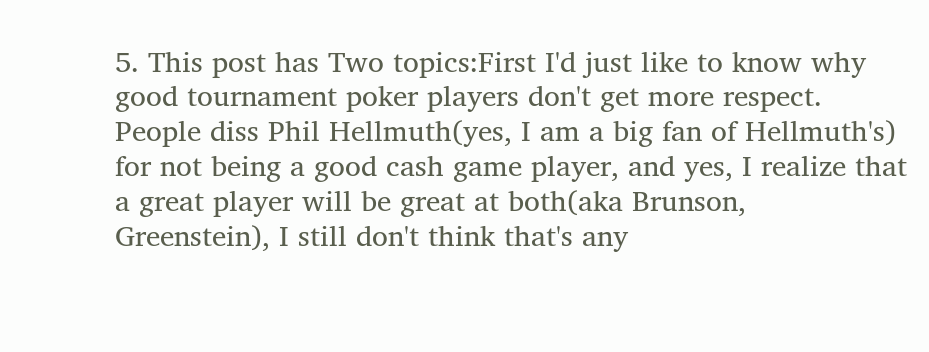5. This post has Two topics:First I'd just like to know why good tournament poker players don't get more respect. People diss Phil Hellmuth(yes, I am a big fan of Hellmuth's) for not being a good cash game player, and yes, I realize that a great player will be great at both(aka Brunson, Greenstein), I still don't think that's any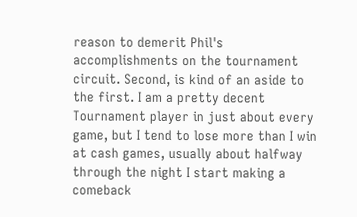reason to demerit Phil's accomplishments on the tournament circuit. Second, is kind of an aside to the first. I am a pretty decent Tournament player in just about every game, but I tend to lose more than I win at cash games, usually about halfway through the night I start making a comeback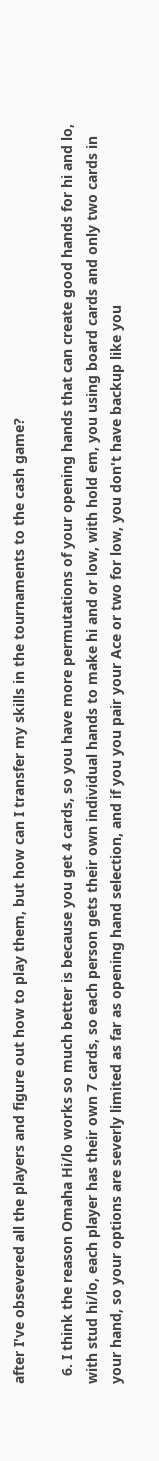after I've obsevered all the players and figure out how to play them, but how can I transfer my skills in the tournaments to the cash game?

  6. I think the reason Omaha Hi/lo works so much better is because you get 4 cards, so you have more permutations of your opening hands that can create good hands for hi and lo, with stud hi/lo, each player has their own 7 cards, so each person gets their own individual hands to make hi and or low, with hold em, you using board cards and only two cards in your hand, so your options are severly limited as far as opening hand selection, and if you you pair your Ace or two for low, you don't have backup like you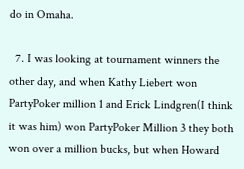do in Omaha.

  7. I was looking at tournament winners the other day, and when Kathy Liebert won PartyPoker million 1 and Erick Lindgren(I think it was him) won PartyPoker Million 3 they both won over a million bucks, but when Howard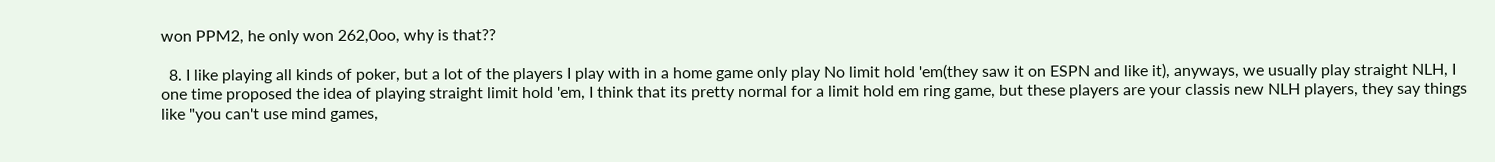won PPM2, he only won 262,0oo, why is that??

  8. I like playing all kinds of poker, but a lot of the players I play with in a home game only play No limit hold 'em(they saw it on ESPN and like it), anyways, we usually play straight NLH, I one time proposed the idea of playing straight limit hold 'em, I think that its pretty normal for a limit hold em ring game, but these players are your classis new NLH players, they say things like "you can't use mind games,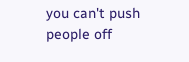you can't push people off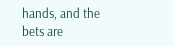hands, and the bets are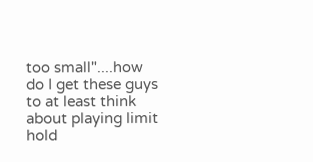too small"....how do I get these guys to at least think about playing limit hold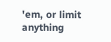'em, or limit anything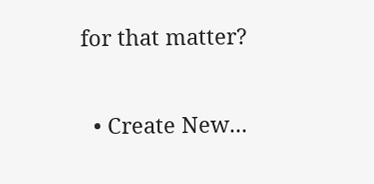for that matter?

  • Create New...